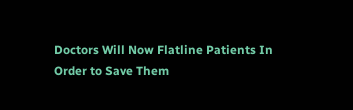Doctors Will Now Flatline Patients In Order to Save Them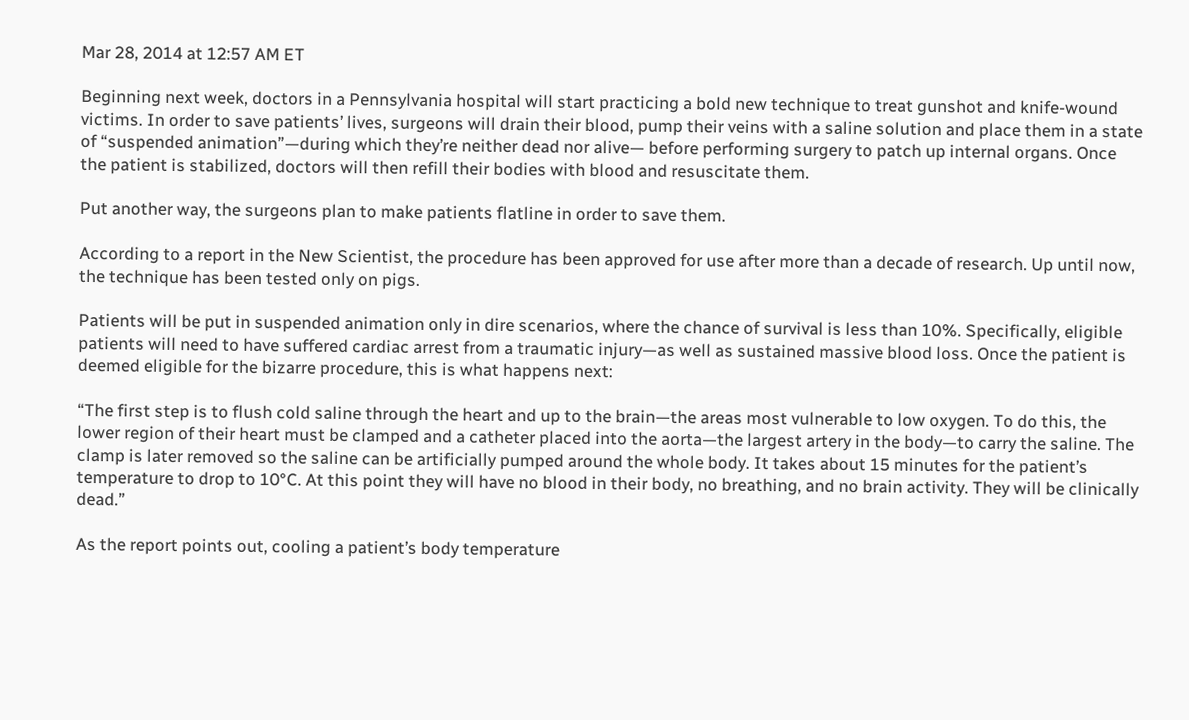Mar 28, 2014 at 12:57 AM ET

Beginning next week, doctors in a Pennsylvania hospital will start practicing a bold new technique to treat gunshot and knife-wound victims. In order to save patients’ lives, surgeons will drain their blood, pump their veins with a saline solution and place them in a state of “suspended animation”—during which they’re neither dead nor alive— before performing surgery to patch up internal organs. Once the patient is stabilized, doctors will then refill their bodies with blood and resuscitate them.

Put another way, the surgeons plan to make patients flatline in order to save them.

According to a report in the New Scientist, the procedure has been approved for use after more than a decade of research. Up until now, the technique has been tested only on pigs.

Patients will be put in suspended animation only in dire scenarios, where the chance of survival is less than 10%. Specifically, eligible patients will need to have suffered cardiac arrest from a traumatic injury—as well as sustained massive blood loss. Once the patient is deemed eligible for the bizarre procedure, this is what happens next:

“The first step is to flush cold saline through the heart and up to the brain—the areas most vulnerable to low oxygen. To do this, the lower region of their heart must be clamped and a catheter placed into the aorta—the largest artery in the body—to carry the saline. The clamp is later removed so the saline can be artificially pumped around the whole body. It takes about 15 minutes for the patient’s temperature to drop to 10°C. At this point they will have no blood in their body, no breathing, and no brain activity. They will be clinically dead.”

As the report points out, cooling a patient’s body temperature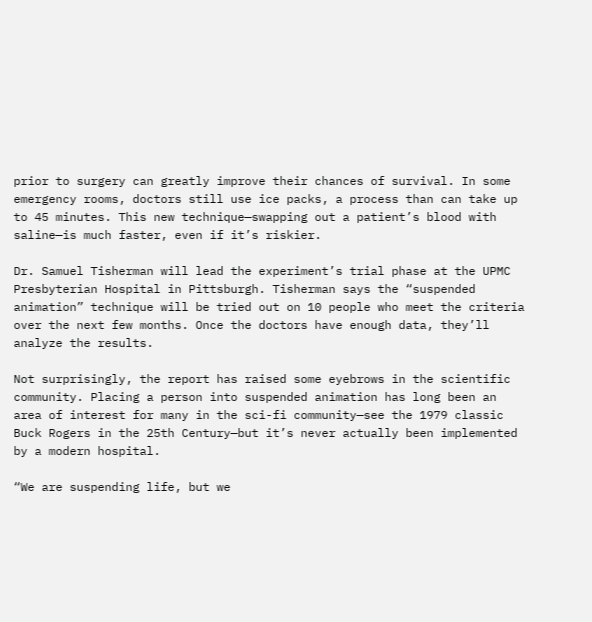prior to surgery can greatly improve their chances of survival. In some emergency rooms, doctors still use ice packs, a process than can take up to 45 minutes. This new technique—swapping out a patient’s blood with saline—is much faster, even if it’s riskier.

Dr. Samuel Tisherman will lead the experiment’s trial phase at the UPMC Presbyterian Hospital in Pittsburgh. Tisherman says the “suspended animation” technique will be tried out on 10 people who meet the criteria over the next few months. Once the doctors have enough data, they’ll analyze the results.

Not surprisingly, the report has raised some eyebrows in the scientific community. Placing a person into suspended animation has long been an area of interest for many in the sci-fi community—see the 1979 classic Buck Rogers in the 25th Century—but it’s never actually been implemented by a modern hospital.

“We are suspending life, but we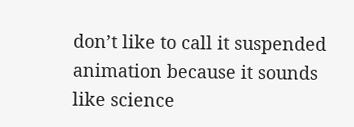don’t like to call it suspended animation because it sounds like science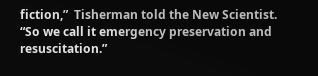fiction,”  Tisherman told the New Scientist. “So we call it emergency preservation and resuscitation.”